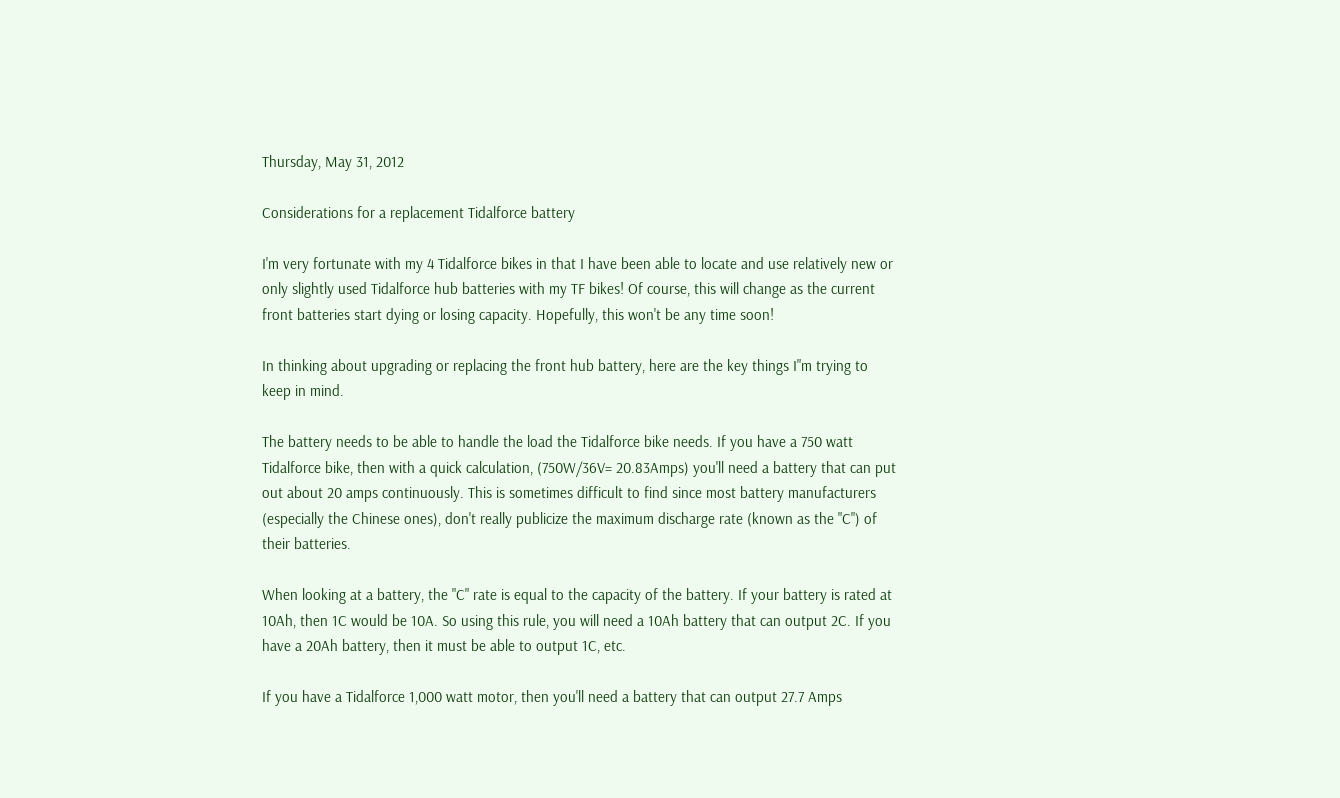Thursday, May 31, 2012

Considerations for a replacement Tidalforce battery

I'm very fortunate with my 4 Tidalforce bikes in that I have been able to locate and use relatively new or only slightly used Tidalforce hub batteries with my TF bikes! Of course, this will change as the current front batteries start dying or losing capacity. Hopefully, this won't be any time soon!

In thinking about upgrading or replacing the front hub battery, here are the key things I"m trying to keep in mind.

The battery needs to be able to handle the load the Tidalforce bike needs. If you have a 750 watt Tidalforce bike, then with a quick calculation, (750W/36V= 20.83Amps) you'll need a battery that can put out about 20 amps continuously. This is sometimes difficult to find since most battery manufacturers (especially the Chinese ones), don't really publicize the maximum discharge rate (known as the "C") of their batteries.

When looking at a battery, the "C" rate is equal to the capacity of the battery. If your battery is rated at 10Ah, then 1C would be 10A. So using this rule, you will need a 10Ah battery that can output 2C. If you have a 20Ah battery, then it must be able to output 1C, etc.

If you have a Tidalforce 1,000 watt motor, then you'll need a battery that can output 27.7 Amps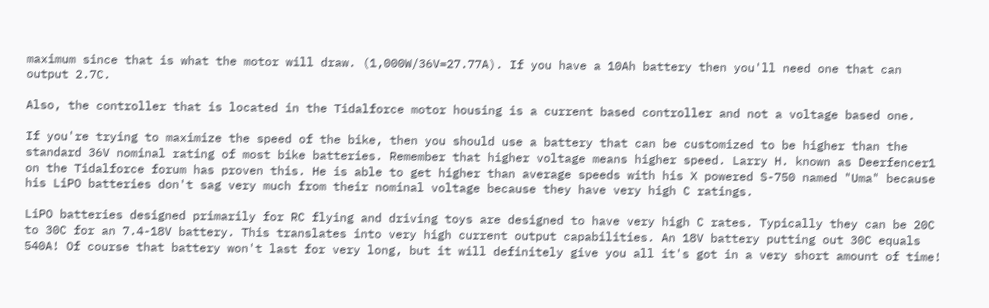maximum since that is what the motor will draw. (1,000W/36V=27.77A). If you have a 10Ah battery then you'll need one that can output 2.7C.

Also, the controller that is located in the Tidalforce motor housing is a current based controller and not a voltage based one.

If you're trying to maximize the speed of the bike, then you should use a battery that can be customized to be higher than the standard 36V nominal rating of most bike batteries. Remember that higher voltage means higher speed. Larry H. known as Deerfencer1 on the Tidalforce forum has proven this. He is able to get higher than average speeds with his X powered S-750 named "Uma" because his LiPO batteries don't sag very much from their nominal voltage because they have very high C ratings.

LiPO batteries designed primarily for RC flying and driving toys are designed to have very high C rates. Typically they can be 20C to 30C for an 7.4-18V battery. This translates into very high current output capabilities. An 18V battery putting out 30C equals 540A! Of course that battery won't last for very long, but it will definitely give you all it's got in a very short amount of time!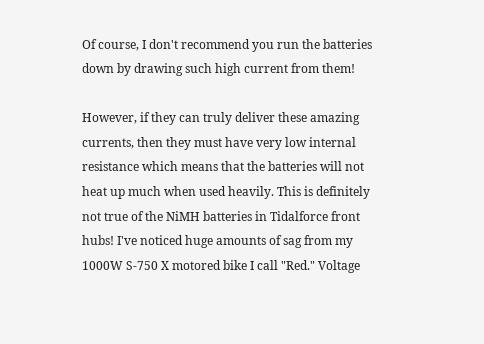Of course, I don't recommend you run the batteries down by drawing such high current from them!

However, if they can truly deliver these amazing currents, then they must have very low internal resistance which means that the batteries will not heat up much when used heavily. This is definitely not true of the NiMH batteries in Tidalforce front hubs! I've noticed huge amounts of sag from my 1000W S-750 X motored bike I call "Red." Voltage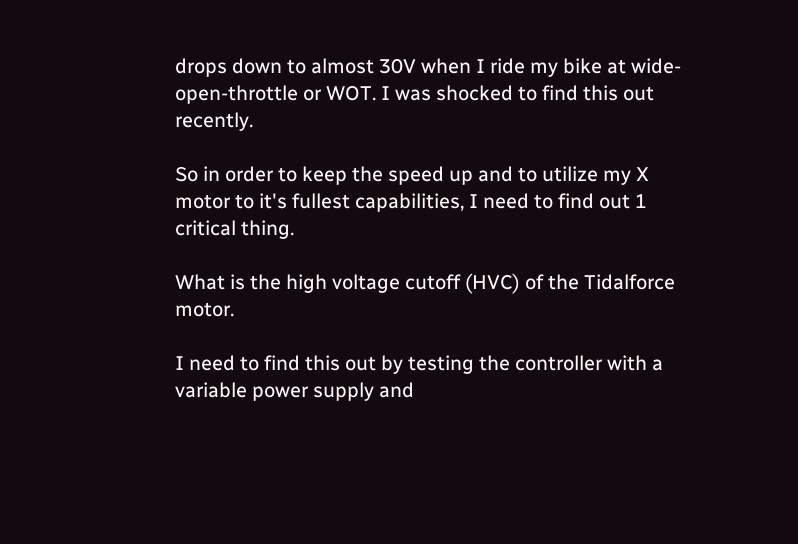drops down to almost 30V when I ride my bike at wide-open-throttle or WOT. I was shocked to find this out recently.

So in order to keep the speed up and to utilize my X motor to it's fullest capabilities, I need to find out 1 critical thing.

What is the high voltage cutoff (HVC) of the Tidalforce motor.

I need to find this out by testing the controller with a variable power supply and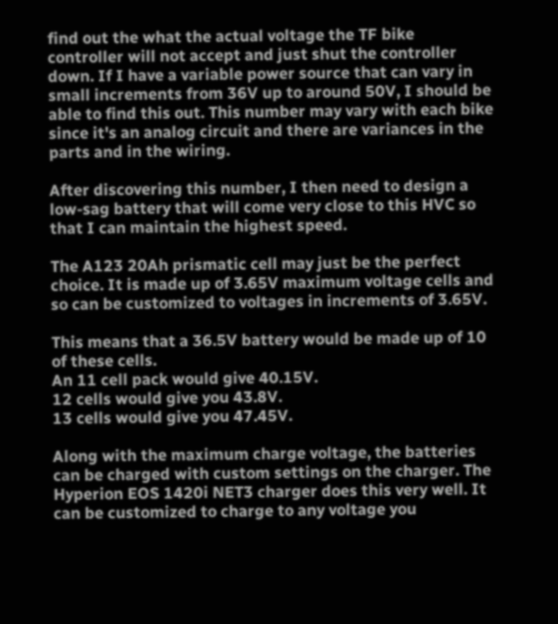find out the what the actual voltage the TF bike controller will not accept and just shut the controller down. If I have a variable power source that can vary in small increments from 36V up to around 50V, I should be able to find this out. This number may vary with each bike since it's an analog circuit and there are variances in the parts and in the wiring.

After discovering this number, I then need to design a low-sag battery that will come very close to this HVC so that I can maintain the highest speed.

The A123 20Ah prismatic cell may just be the perfect choice. It is made up of 3.65V maximum voltage cells and so can be customized to voltages in increments of 3.65V.

This means that a 36.5V battery would be made up of 10 of these cells.
An 11 cell pack would give 40.15V.
12 cells would give you 43.8V.
13 cells would give you 47.45V.

Along with the maximum charge voltage, the batteries can be charged with custom settings on the charger. The Hyperion EOS 1420i NET3 charger does this very well. It can be customized to charge to any voltage you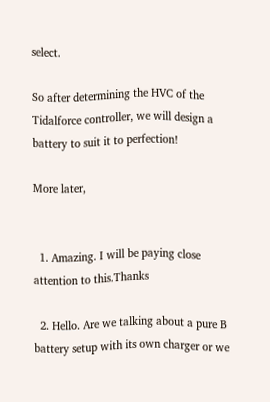select.

So after determining the HVC of the Tidalforce controller, we will design a battery to suit it to perfection!

More later,


  1. Amazing. I will be paying close attention to this.Thanks

  2. Hello. Are we talking about a pure B battery setup with its own charger or we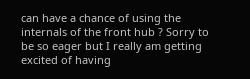can have a chance of using the internals of the front hub ? Sorry to be so eager but I really am getting excited of having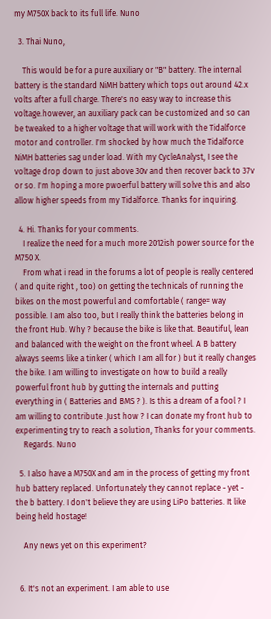my M750X back to its full life. Nuno

  3. Thai Nuno,

    This would be for a pure auxiliary or "B" battery. The internal battery is the standard NiMH battery which tops out around 42.x volts after a full charge. There's no easy way to increase this voltage.however, an auxiliary pack can be customized and so can be tweaked to a higher voltage that will work with the Tidalforce motor and controller. I'm shocked by how much the Tidalforce NiMH batteries sag under load. With my CycleAnalyst, I see the voltage drop down to just above 30v and then recover back to 37v or so. I'm hoping a more pwoerful battery will solve this and also allow higher speeds from my Tidalforce. Thanks for inquiring.

  4. Hi. Thanks for your comments.
    I realize the need for a much more 2012ish power source for the M750 X.
    From what i read in the forums a lot of people is really centered ( and quite right , too) on getting the technicals of running the bikes on the most powerful and comfortable ( range= way possible. I am also too, but I really think the batteries belong in the front Hub. Why ? because the bike is like that. Beautiful, lean and balanced with the weight on the front wheel. A B battery always seems like a tinker ( which I am all for ) but it really changes the bike. I am willing to investigate on how to build a really powerful front hub by gutting the internals and putting everything in ( Batteries and BMS ? ). Is this a dream of a fool ? I am willing to contribute .Just how ? I can donate my front hub to experimenting try to reach a solution, Thanks for your comments.
    Regards. Nuno

  5. I also have a M750X and am in the process of getting my front hub battery replaced. Unfortunately they cannot replace - yet - the b battery. I don't believe they are using LiPo batteries. It like being held hostage!

    Any news yet on this experiment?


  6. It's not an experiment. I am able to use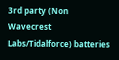3rd party (Non Wavecrest Labs/Tidalforce) batteries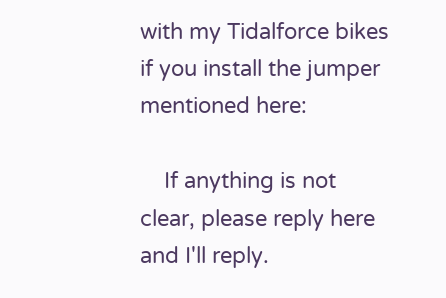with my Tidalforce bikes if you install the jumper mentioned here:

    If anything is not clear, please reply here and I'll reply.